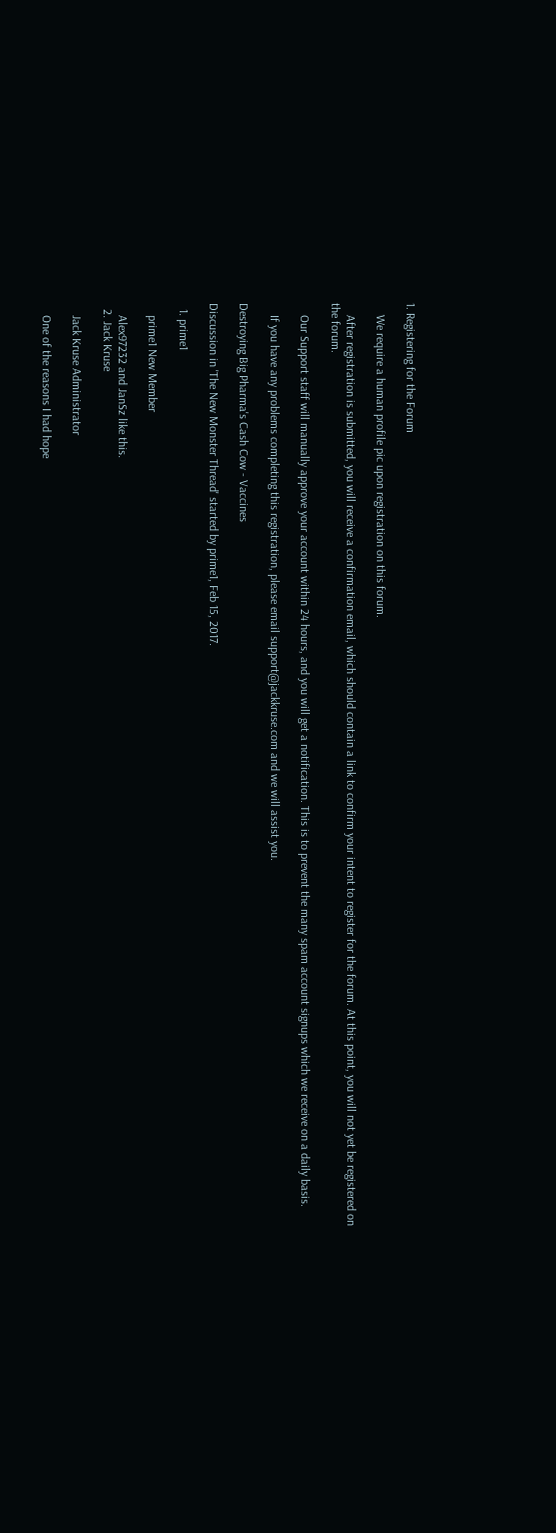1. Registering for the Forum

    We require a human profile pic upon registration on this forum.

    After registration is submitted, you will receive a confirmation email, which should contain a link to confirm your intent to register for the forum. At this point, you will not yet be registered on the forum.

    Our Support staff will manually approve your account within 24 hours, and you will get a notification. This is to prevent the many spam account signups which we receive on a daily basis.

    If you have any problems completing this registration, please email support@jackkruse.com and we will assist you.

Destroying Big Pharma's Cash Cow - Vaccines

Discussion in 'The New Monster Thread' started by prime1, Feb 15, 2017.

  1. prime1

    prime1 New Member

    Alex97232 and JanSz like this.
  2. Jack Kruse

    Jack Kruse Administrator

    One of the reasons I had hope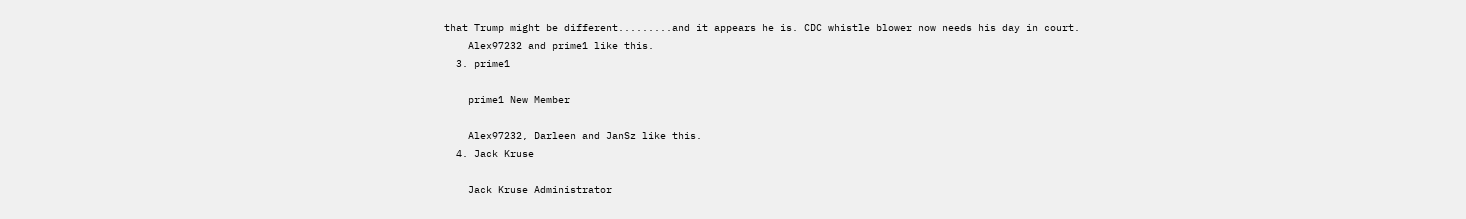that Trump might be different.........and it appears he is. CDC whistle blower now needs his day in court.
    Alex97232 and prime1 like this.
  3. prime1

    prime1 New Member

    Alex97232, Darleen and JanSz like this.
  4. Jack Kruse

    Jack Kruse Administrator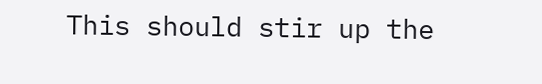This should stir up the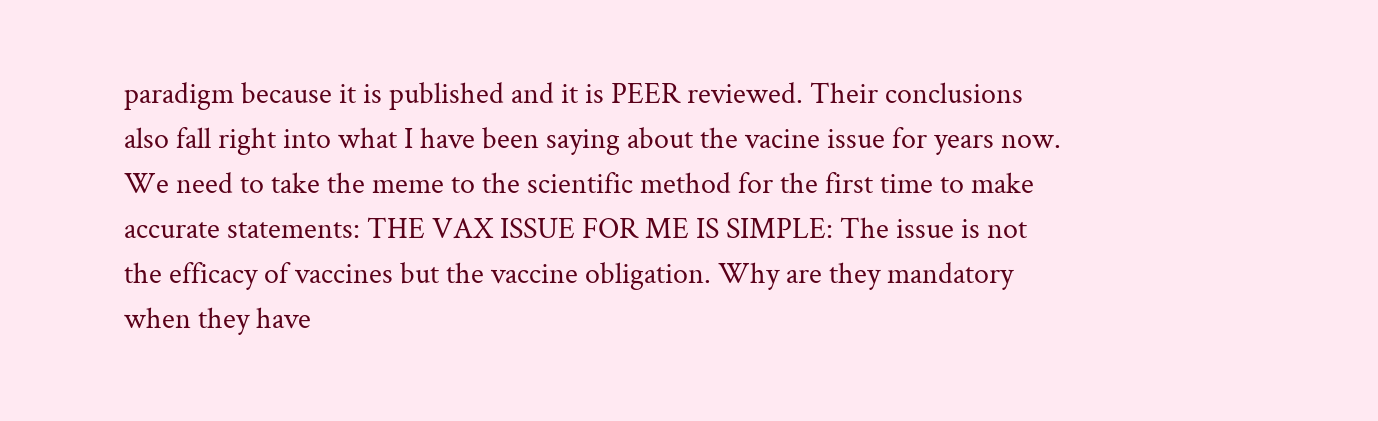paradigm because it is published and it is PEER reviewed. Their conclusions also fall right into what I have been saying about the vacine issue for years now. We need to take the meme to the scientific method for the first time to make accurate statements: THE VAX ISSUE FOR ME IS SIMPLE: The issue is not the efficacy of vaccines but the vaccine obligation. Why are they mandatory when they have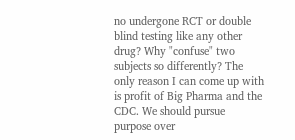no undergone RCT or double blind testing like any other drug? Why "confuse" two subjects so differently? The only reason I can come up with is profit of Big Pharma and the CDC. We should pursue purpose over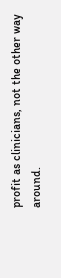profit as clinicians, not the other way around.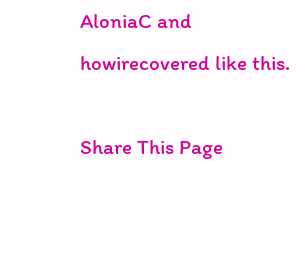AloniaC and howirecovered like this.

Share This Page